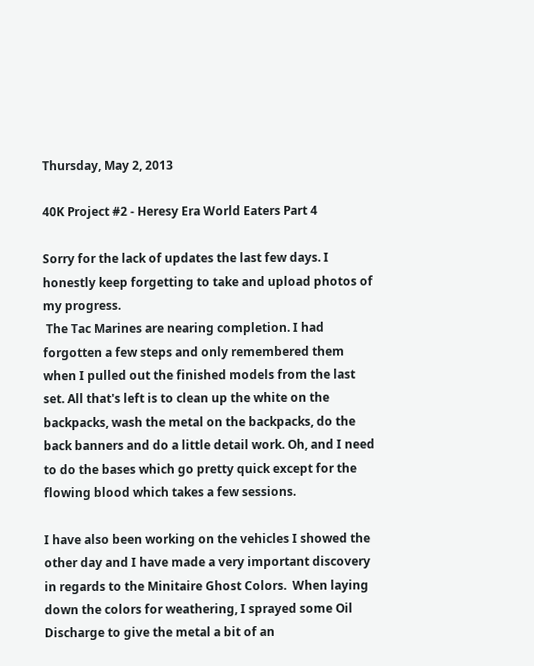Thursday, May 2, 2013

40K Project #2 - Heresy Era World Eaters Part 4

Sorry for the lack of updates the last few days. I honestly keep forgetting to take and upload photos of my progress.
 The Tac Marines are nearing completion. I had forgotten a few steps and only remembered them when I pulled out the finished models from the last set. All that's left is to clean up the white on the backpacks, wash the metal on the backpacks, do the back banners and do a little detail work. Oh, and I need to do the bases which go pretty quick except for the flowing blood which takes a few sessions.

I have also been working on the vehicles I showed the other day and I have made a very important discovery in regards to the Minitaire Ghost Colors.  When laying down the colors for weathering, I sprayed some Oil Discharge to give the metal a bit of an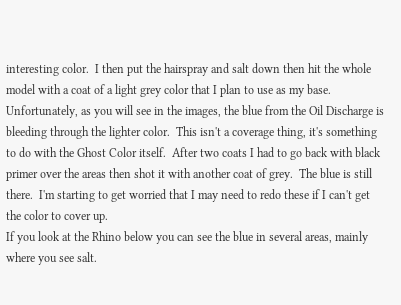interesting color.  I then put the hairspray and salt down then hit the whole model with a coat of a light grey color that I plan to use as my base.  Unfortunately, as you will see in the images, the blue from the Oil Discharge is bleeding through the lighter color.  This isn't a coverage thing, it's something to do with the Ghost Color itself.  After two coats I had to go back with black primer over the areas then shot it with another coat of grey.  The blue is still there.  I'm starting to get worried that I may need to redo these if I can't get the color to cover up.
If you look at the Rhino below you can see the blue in several areas, mainly where you see salt.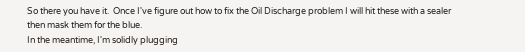So there you have it.  Once I've figure out how to fix the Oil Discharge problem I will hit these with a sealer then mask them for the blue.
In the meantime, I'm solidly plugging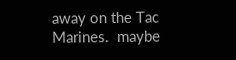away on the Tac Marines.  maybe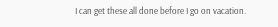I can get these all done before I go on vacation.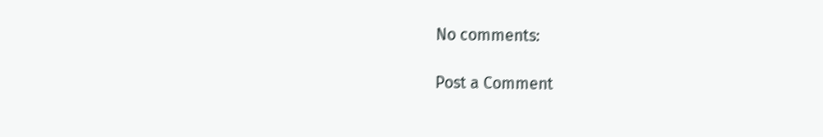No comments:

Post a Comment